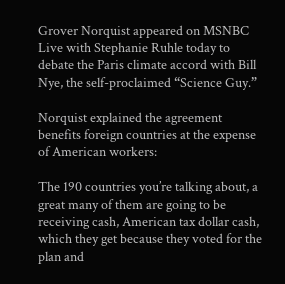Grover Norquist appeared on MSNBC Live with Stephanie Ruhle today to debate the Paris climate accord with Bill Nye, the self-proclaimed “Science Guy.”

Norquist explained the agreement benefits foreign countries at the expense of American workers:

The 190 countries you’re talking about, a great many of them are going to be receiving cash, American tax dollar cash, which they get because they voted for the plan and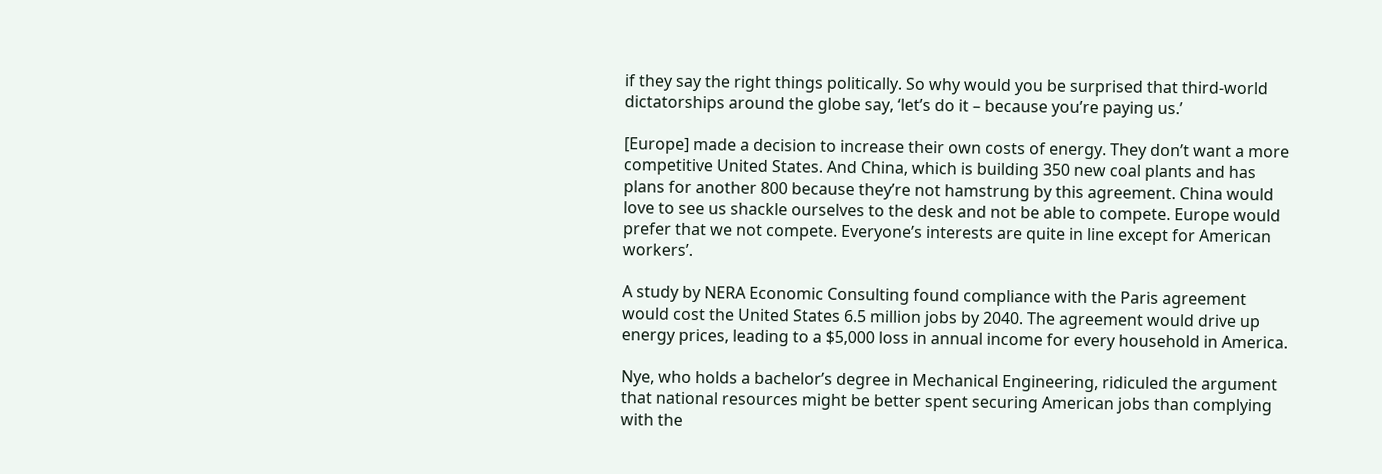if they say the right things politically. So why would you be surprised that third-world dictatorships around the globe say, ‘let’s do it – because you’re paying us.’

[Europe] made a decision to increase their own costs of energy. They don’t want a more competitive United States. And China, which is building 350 new coal plants and has plans for another 800 because they’re not hamstrung by this agreement. China would love to see us shackle ourselves to the desk and not be able to compete. Europe would prefer that we not compete. Everyone’s interests are quite in line except for American workers’.

A study by NERA Economic Consulting found compliance with the Paris agreement would cost the United States 6.5 million jobs by 2040. The agreement would drive up energy prices, leading to a $5,000 loss in annual income for every household in America.

Nye, who holds a bachelor’s degree in Mechanical Engineering, ridiculed the argument that national resources might be better spent securing American jobs than complying with the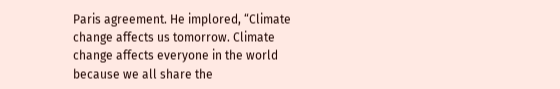Paris agreement. He implored, “Climate change affects us tomorrow. Climate change affects everyone in the world because we all share the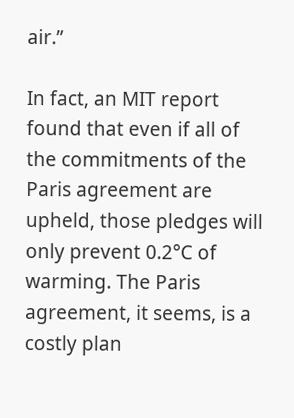air.”

In fact, an MIT report found that even if all of the commitments of the Paris agreement are upheld, those pledges will only prevent 0.2°C of warming. The Paris agreement, it seems, is a costly plan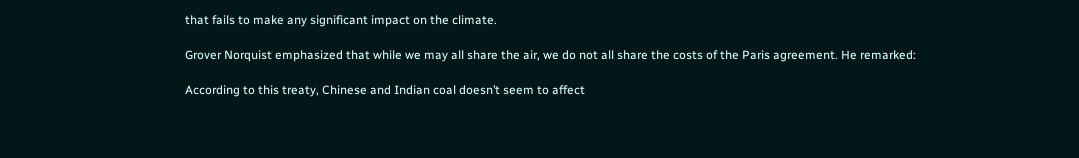that fails to make any significant impact on the climate.

Grover Norquist emphasized that while we may all share the air, we do not all share the costs of the Paris agreement. He remarked:

According to this treaty, Chinese and Indian coal doesn’t seem to affect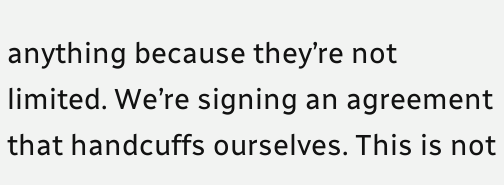anything because they’re not limited. We’re signing an agreement that handcuffs ourselves. This is not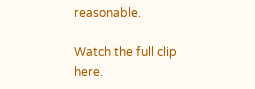reasonable.

Watch the full clip here.